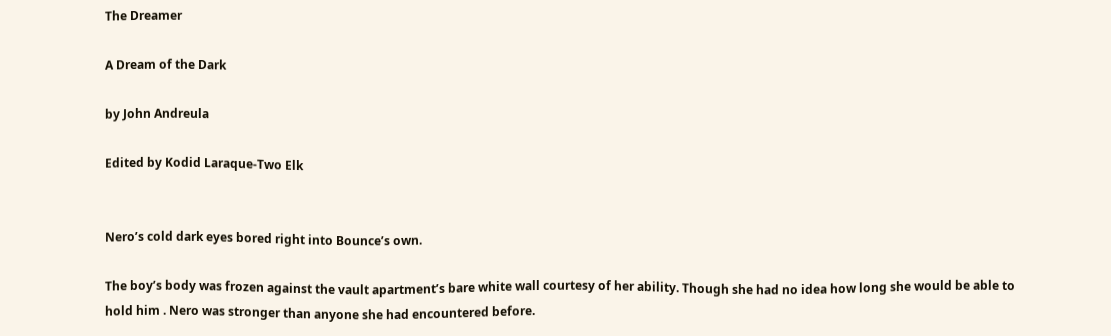The Dreamer

A Dream of the Dark

by John Andreula

Edited by Kodid Laraque-Two Elk


Nero’s cold dark eyes bored right into Bounce’s own.

The boy’s body was frozen against the vault apartment’s bare white wall courtesy of her ability. Though she had no idea how long she would be able to hold him . Nero was stronger than anyone she had encountered before.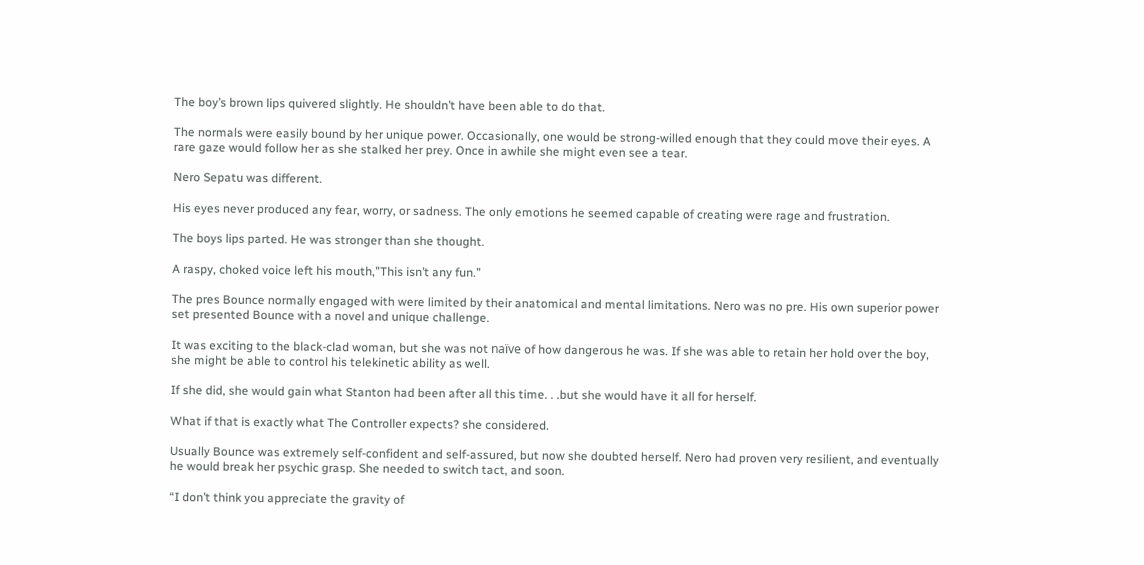The boy’s brown lips quivered slightly. He shouldn’t have been able to do that.

The normals were easily bound by her unique power. Occasionally, one would be strong-willed enough that they could move their eyes. A rare gaze would follow her as she stalked her prey. Once in awhile she might even see a tear.

Nero Sepatu was different.

His eyes never produced any fear, worry, or sadness. The only emotions he seemed capable of creating were rage and frustration.

The boys lips parted. He was stronger than she thought.

A raspy, choked voice left his mouth,”This isn’t any fun.”

The pres Bounce normally engaged with were limited by their anatomical and mental limitations. Nero was no pre. His own superior power set presented Bounce with a novel and unique challenge.

It was exciting to the black-clad woman, but she was not naïve of how dangerous he was. If she was able to retain her hold over the boy, she might be able to control his telekinetic ability as well.

If she did, she would gain what Stanton had been after all this time. . .but she would have it all for herself.

What if that is exactly what The Controller expects? she considered.

Usually Bounce was extremely self-confident and self-assured, but now she doubted herself. Nero had proven very resilient, and eventually he would break her psychic grasp. She needed to switch tact, and soon.

“I don’t think you appreciate the gravity of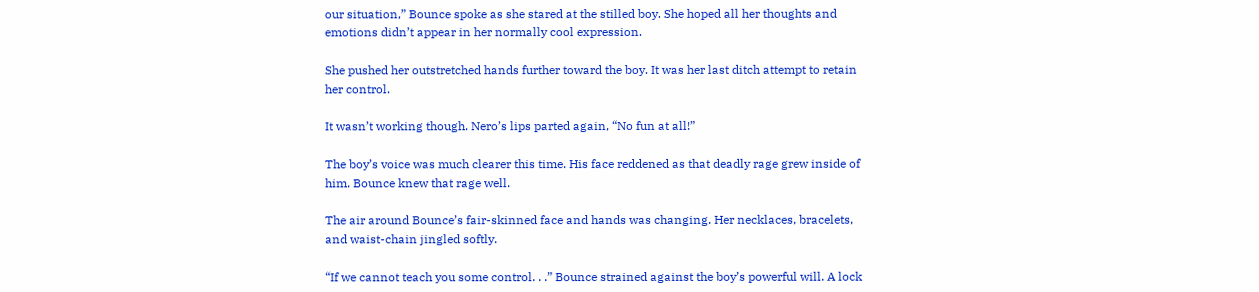our situation,” Bounce spoke as she stared at the stilled boy. She hoped all her thoughts and emotions didn’t appear in her normally cool expression.

She pushed her outstretched hands further toward the boy. It was her last ditch attempt to retain her control.

It wasn’t working though. Nero’s lips parted again, “No fun at all!”

The boy’s voice was much clearer this time. His face reddened as that deadly rage grew inside of him. Bounce knew that rage well.

The air around Bounce’s fair-skinned face and hands was changing. Her necklaces, bracelets, and waist-chain jingled softly.

“If we cannot teach you some control. . .” Bounce strained against the boy’s powerful will. A lock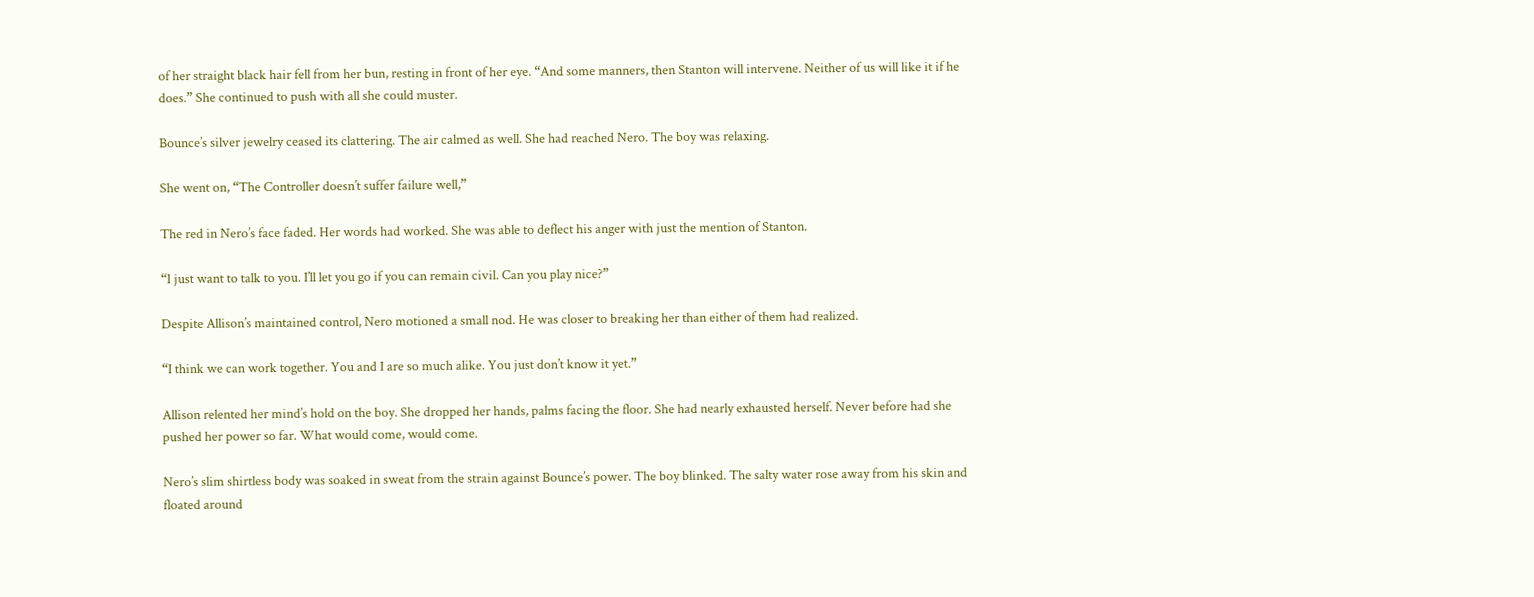of her straight black hair fell from her bun, resting in front of her eye. “And some manners, then Stanton will intervene. Neither of us will like it if he does.” She continued to push with all she could muster.

Bounce’s silver jewelry ceased its clattering. The air calmed as well. She had reached Nero. The boy was relaxing.

She went on, “The Controller doesn’t suffer failure well,”

The red in Nero’s face faded. Her words had worked. She was able to deflect his anger with just the mention of Stanton.

“I just want to talk to you. I’ll let you go if you can remain civil. Can you play nice?”

Despite Allison’s maintained control, Nero motioned a small nod. He was closer to breaking her than either of them had realized.

“I think we can work together. You and I are so much alike. You just don’t know it yet.”

Allison relented her mind’s hold on the boy. She dropped her hands, palms facing the floor. She had nearly exhausted herself. Never before had she pushed her power so far. What would come, would come.

Nero’s slim shirtless body was soaked in sweat from the strain against Bounce’s power. The boy blinked. The salty water rose away from his skin and floated around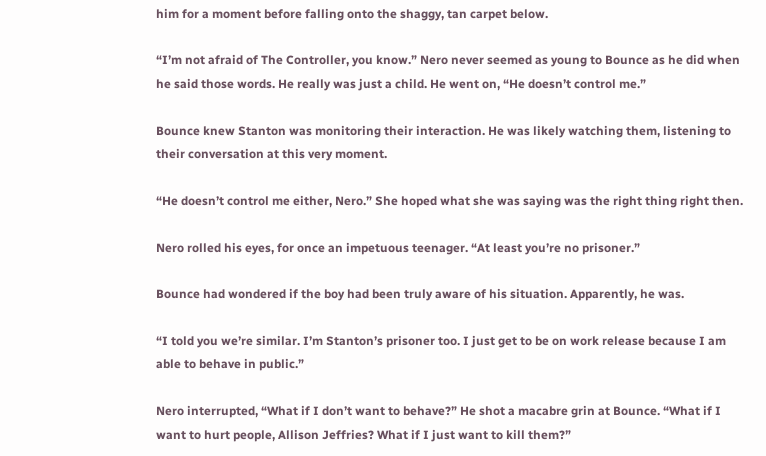him for a moment before falling onto the shaggy, tan carpet below.

“I’m not afraid of The Controller, you know.” Nero never seemed as young to Bounce as he did when he said those words. He really was just a child. He went on, “He doesn’t control me.”

Bounce knew Stanton was monitoring their interaction. He was likely watching them, listening to their conversation at this very moment.

“He doesn’t control me either, Nero.” She hoped what she was saying was the right thing right then.

Nero rolled his eyes, for once an impetuous teenager. “At least you’re no prisoner.”

Bounce had wondered if the boy had been truly aware of his situation. Apparently, he was.

“I told you we’re similar. I’m Stanton’s prisoner too. I just get to be on work release because I am able to behave in public.”

Nero interrupted, “What if I don’t want to behave?” He shot a macabre grin at Bounce. “What if I want to hurt people, Allison Jeffries? What if I just want to kill them?”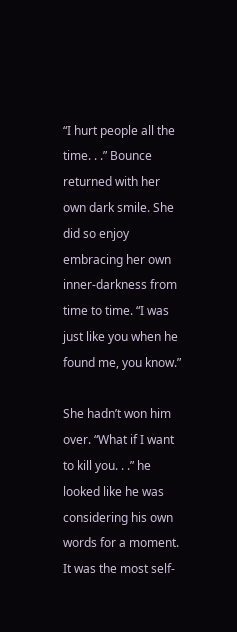“I hurt people all the time. . .” Bounce returned with her own dark smile. She did so enjoy embracing her own inner-darkness from time to time. “I was just like you when he found me, you know.”

She hadn’t won him over. “What if I want to kill you. . .” he looked like he was considering his own words for a moment. It was the most self-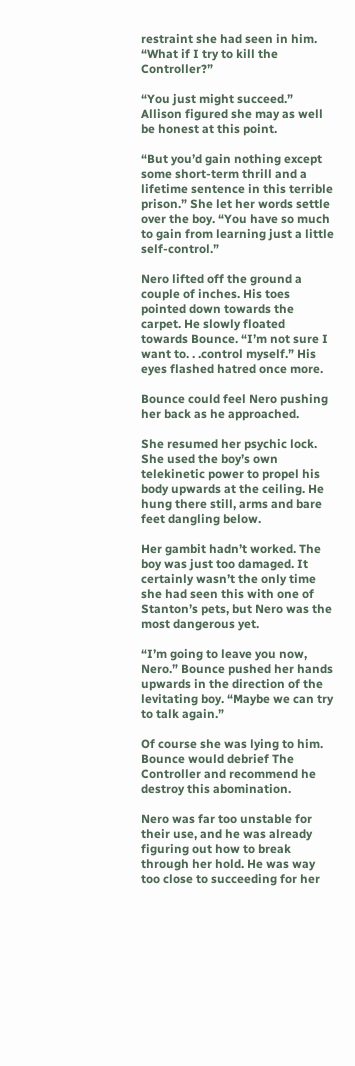restraint she had seen in him. “What if I try to kill the Controller?”

“You just might succeed.” Allison figured she may as well be honest at this point.

“But you’d gain nothing except some short-term thrill and a lifetime sentence in this terrible prison.” She let her words settle over the boy. “You have so much to gain from learning just a little self-control.”

Nero lifted off the ground a couple of inches. His toes pointed down towards the carpet. He slowly floated towards Bounce. “I’m not sure I want to. . .control myself.” His eyes flashed hatred once more.

Bounce could feel Nero pushing her back as he approached.

She resumed her psychic lock. She used the boy’s own telekinetic power to propel his body upwards at the ceiling. He hung there still, arms and bare feet dangling below.

Her gambit hadn’t worked. The boy was just too damaged. It certainly wasn’t the only time she had seen this with one of Stanton’s pets, but Nero was the most dangerous yet.

“I’m going to leave you now, Nero.” Bounce pushed her hands upwards in the direction of the levitating boy. “Maybe we can try to talk again.”

Of course she was lying to him. Bounce would debrief The Controller and recommend he destroy this abomination.

Nero was far too unstable for their use, and he was already figuring out how to break through her hold. He was way too close to succeeding for her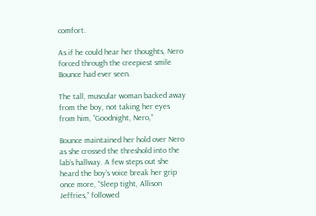comfort.

As if he could hear her thoughts, Nero forced through the creepiest smile Bounce had ever seen.

The tall, muscular woman backed away from the boy, not taking her eyes from him, “Goodnight, Nero,”

Bounce maintained her hold over Nero as she crossed the threshold into the lab’s hallway. A few steps out she heard the boy’s voice break her grip once more, “Sleep tight, Allison Jeffries,” followed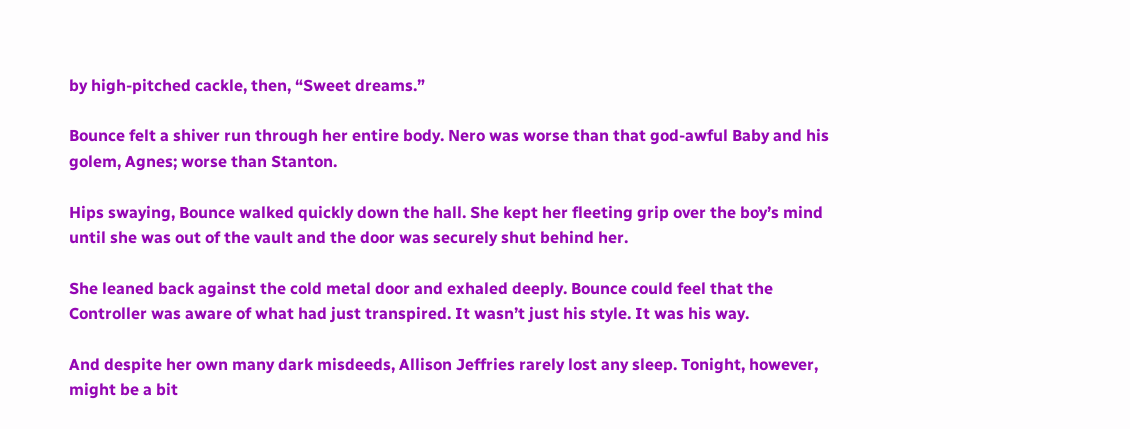by high-pitched cackle, then, “Sweet dreams.”

Bounce felt a shiver run through her entire body. Nero was worse than that god-awful Baby and his golem, Agnes; worse than Stanton.

Hips swaying, Bounce walked quickly down the hall. She kept her fleeting grip over the boy’s mind until she was out of the vault and the door was securely shut behind her.

She leaned back against the cold metal door and exhaled deeply. Bounce could feel that the Controller was aware of what had just transpired. It wasn’t just his style. It was his way.

And despite her own many dark misdeeds, Allison Jeffries rarely lost any sleep. Tonight, however, might be a bit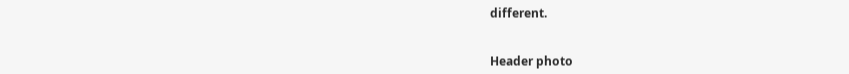different.


Header photo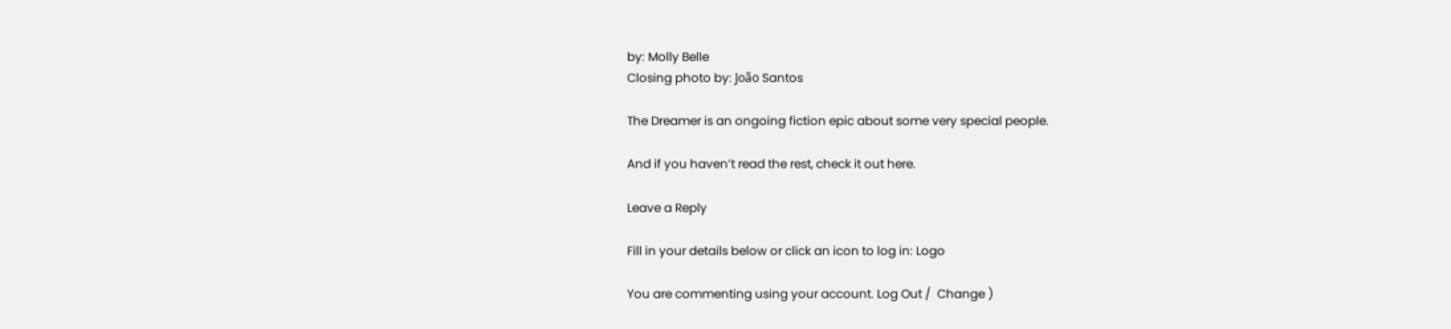by: Molly Belle
Closing photo by: João Santos

The Dreamer is an ongoing fiction epic about some very special people.

And if you haven’t read the rest, check it out here.

Leave a Reply

Fill in your details below or click an icon to log in: Logo

You are commenting using your account. Log Out /  Change )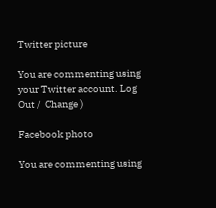Twitter picture

You are commenting using your Twitter account. Log Out /  Change )

Facebook photo

You are commenting using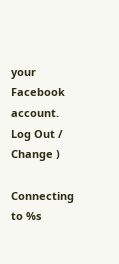your Facebook account. Log Out /  Change )

Connecting to %s